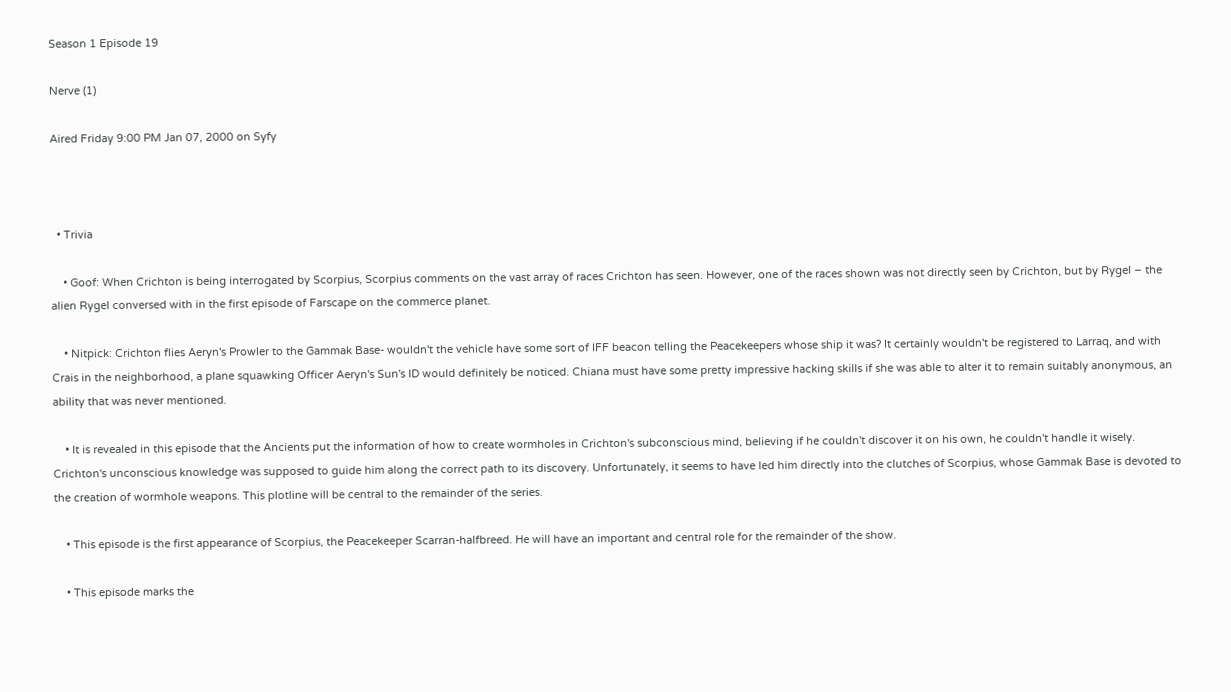Season 1 Episode 19

Nerve (1)

Aired Friday 9:00 PM Jan 07, 2000 on Syfy



  • Trivia

    • Goof: When Crichton is being interrogated by Scorpius, Scorpius comments on the vast array of races Crichton has seen. However, one of the races shown was not directly seen by Crichton, but by Rygel – the alien Rygel conversed with in the first episode of Farscape on the commerce planet.

    • Nitpick: Crichton flies Aeryn's Prowler to the Gammak Base- wouldn't the vehicle have some sort of IFF beacon telling the Peacekeepers whose ship it was? It certainly wouldn't be registered to Larraq, and with Crais in the neighborhood, a plane squawking Officer Aeryn's Sun's ID would definitely be noticed. Chiana must have some pretty impressive hacking skills if she was able to alter it to remain suitably anonymous, an ability that was never mentioned.

    • It is revealed in this episode that the Ancients put the information of how to create wormholes in Crichton's subconscious mind, believing if he couldn't discover it on his own, he couldn't handle it wisely. Crichton's unconscious knowledge was supposed to guide him along the correct path to its discovery. Unfortunately, it seems to have led him directly into the clutches of Scorpius, whose Gammak Base is devoted to the creation of wormhole weapons. This plotline will be central to the remainder of the series.

    • This episode is the first appearance of Scorpius, the Peacekeeper Scarran-halfbreed. He will have an important and central role for the remainder of the show.

    • This episode marks the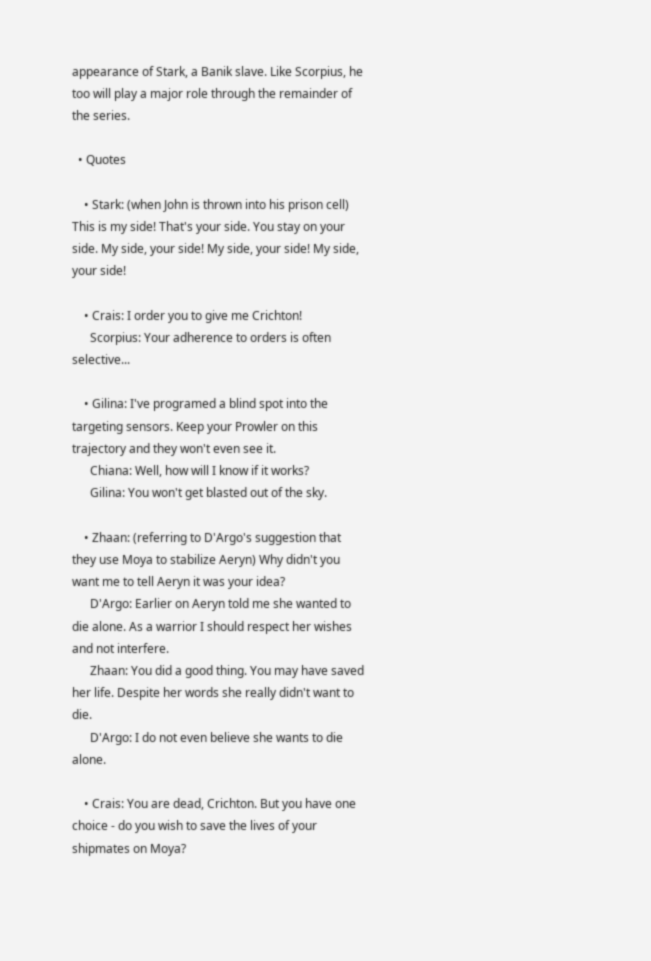appearance of Stark, a Banik slave. Like Scorpius, he too will play a major role through the remainder of the series.

  • Quotes

    • Stark: (when John is thrown into his prison cell) This is my side! That's your side. You stay on your side. My side, your side! My side, your side! My side, your side!

    • Crais: I order you to give me Crichton!
      Scorpius: Your adherence to orders is often selective...

    • Gilina: I've programed a blind spot into the targeting sensors. Keep your Prowler on this trajectory and they won't even see it.
      Chiana: Well, how will I know if it works?
      Gilina: You won't get blasted out of the sky.

    • Zhaan: (referring to D'Argo's suggestion that they use Moya to stabilize Aeryn) Why didn't you want me to tell Aeryn it was your idea?
      D'Argo: Earlier on Aeryn told me she wanted to die alone. As a warrior I should respect her wishes and not interfere.
      Zhaan: You did a good thing. You may have saved her life. Despite her words she really didn't want to die.
      D'Argo: I do not even believe she wants to die alone.

    • Crais: You are dead, Crichton. But you have one choice - do you wish to save the lives of your shipmates on Moya?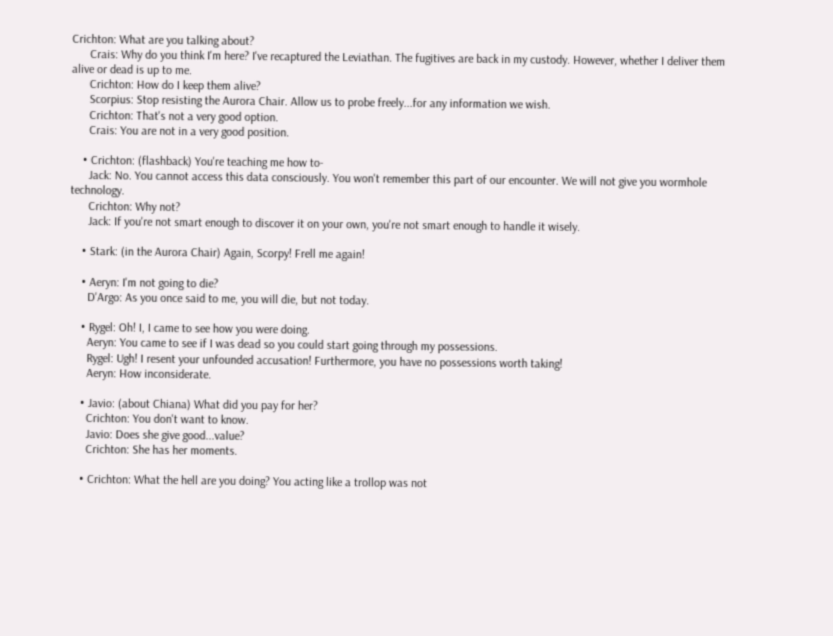Crichton: What are you talking about?
      Crais: Why do you think I'm here? I've recaptured the Leviathan. The fugitives are back in my custody. However, whether I deliver them alive or dead is up to me.
      Crichton: How do I keep them alive?
      Scorpius: Stop resisting the Aurora Chair. Allow us to probe freely...for any information we wish.
      Crichton: That's not a very good option.
      Crais: You are not in a very good position.

    • Crichton: (flashback) You're teaching me how to-
      Jack: No. You cannot access this data consciously. You won't remember this part of our encounter. We will not give you wormhole technology.
      Crichton: Why not?
      Jack: If you're not smart enough to discover it on your own, you're not smart enough to handle it wisely.

    • Stark: (in the Aurora Chair) Again, Scorpy! Frell me again!

    • Aeryn: I'm not going to die?
      D'Argo: As you once said to me, you will die, but not today.

    • Rygel: Oh! I, I came to see how you were doing.
      Aeryn: You came to see if I was dead so you could start going through my possessions.
      Rygel: Ugh! I resent your unfounded accusation! Furthermore, you have no possessions worth taking!
      Aeryn: How inconsiderate.

    • Javio: (about Chiana) What did you pay for her?
      Crichton: You don't want to know.
      Javio: Does she give good...value?
      Crichton: She has her moments.

    • Crichton: What the hell are you doing? You acting like a trollop was not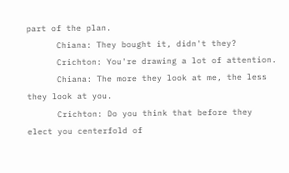part of the plan.
      Chiana: They bought it, didn't they?
      Crichton: You're drawing a lot of attention.
      Chiana: The more they look at me, the less they look at you.
      Crichton: Do you think that before they elect you centerfold of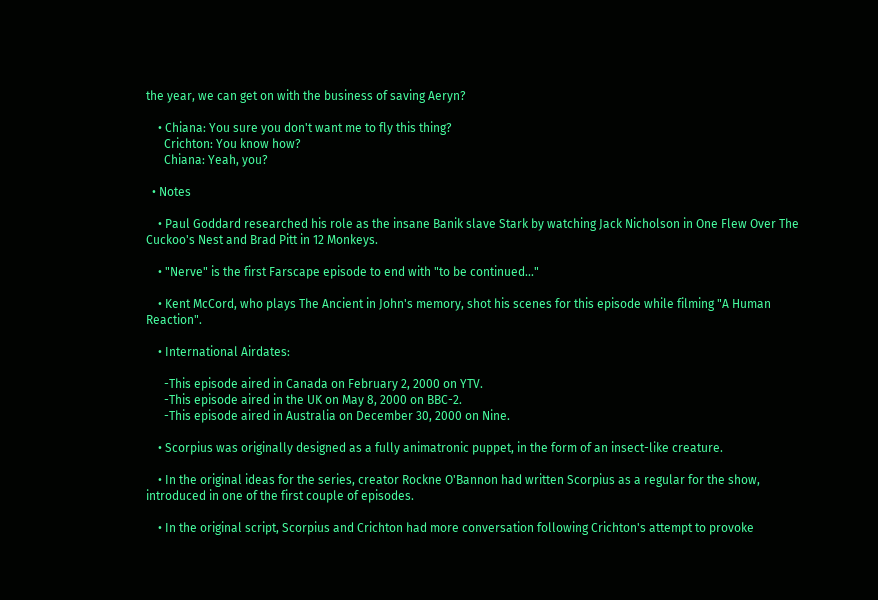the year, we can get on with the business of saving Aeryn?

    • Chiana: You sure you don't want me to fly this thing?
      Crichton: You know how?
      Chiana: Yeah, you?

  • Notes

    • Paul Goddard researched his role as the insane Banik slave Stark by watching Jack Nicholson in One Flew Over The Cuckoo's Nest and Brad Pitt in 12 Monkeys.

    • "Nerve" is the first Farscape episode to end with "to be continued..."

    • Kent McCord, who plays The Ancient in John's memory, shot his scenes for this episode while filming "A Human Reaction".

    • International Airdates:

      -This episode aired in Canada on February 2, 2000 on YTV.
      -This episode aired in the UK on May 8, 2000 on BBC-2.
      -This episode aired in Australia on December 30, 2000 on Nine.

    • Scorpius was originally designed as a fully animatronic puppet, in the form of an insect-like creature.

    • In the original ideas for the series, creator Rockne O'Bannon had written Scorpius as a regular for the show, introduced in one of the first couple of episodes.

    • In the original script, Scorpius and Crichton had more conversation following Crichton's attempt to provoke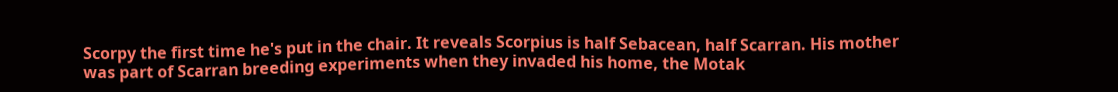Scorpy the first time he's put in the chair. It reveals Scorpius is half Sebacean, half Scarran. His mother was part of Scarran breeding experiments when they invaded his home, the Motak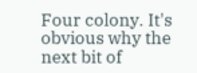Four colony. It's obvious why the next bit of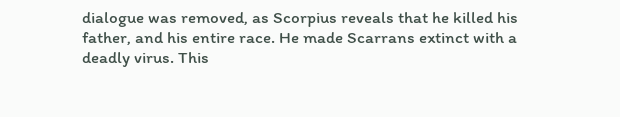dialogue was removed, as Scorpius reveals that he killed his father, and his entire race. He made Scarrans extinct with a deadly virus. This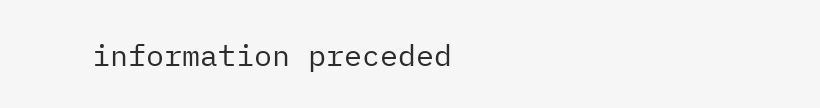information preceded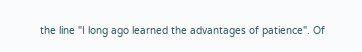the line "I long ago learned the advantages of patience". Of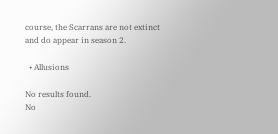course, the Scarrans are not extinct and do appear in season 2.

  • Allusions

No results found.
No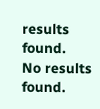results found.
No results found.